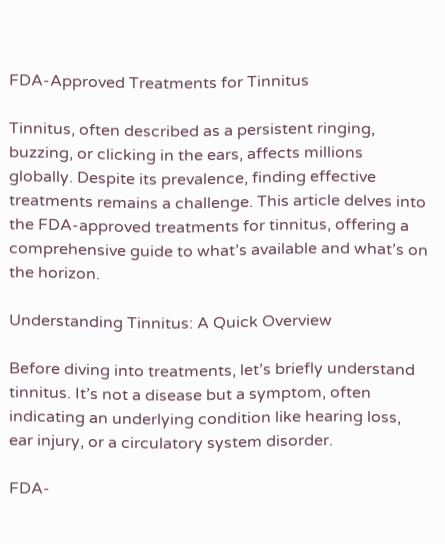FDA-Approved Treatments for Tinnitus

Tinnitus, often described as a persistent ringing, buzzing, or clicking in the ears, affects millions globally. Despite its prevalence, finding effective treatments remains a challenge. This article delves into the FDA-approved treatments for tinnitus, offering a comprehensive guide to what’s available and what’s on the horizon.

Understanding Tinnitus: A Quick Overview

Before diving into treatments, let’s briefly understand tinnitus. It’s not a disease but a symptom, often indicating an underlying condition like hearing loss, ear injury, or a circulatory system disorder.

FDA-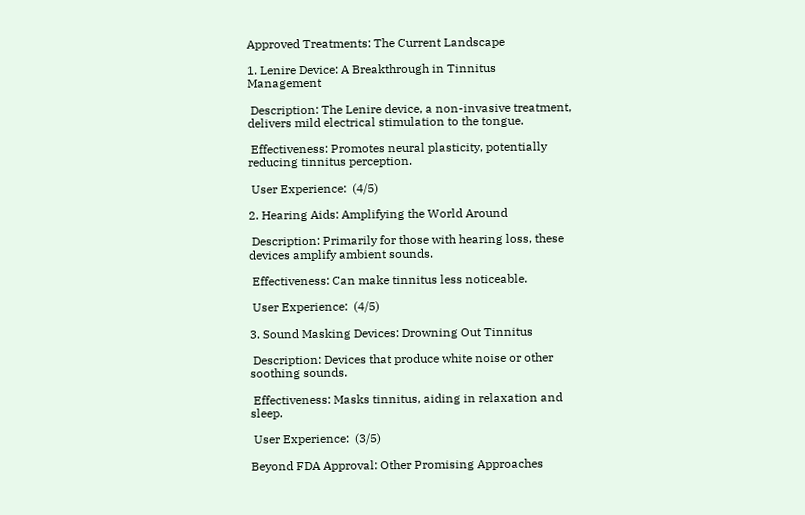Approved Treatments: The Current Landscape

1. Lenire Device: A Breakthrough in Tinnitus Management

 Description: The Lenire device, a non-invasive treatment, delivers mild electrical stimulation to the tongue.

 Effectiveness: Promotes neural plasticity, potentially reducing tinnitus perception.

 User Experience:  (4/5)

2. Hearing Aids: Amplifying the World Around

 Description: Primarily for those with hearing loss, these devices amplify ambient sounds.

 Effectiveness: Can make tinnitus less noticeable.

 User Experience:  (4/5)

3. Sound Masking Devices: Drowning Out Tinnitus

 Description: Devices that produce white noise or other soothing sounds.

 Effectiveness: Masks tinnitus, aiding in relaxation and sleep.

 User Experience:  (3/5)

Beyond FDA Approval: Other Promising Approaches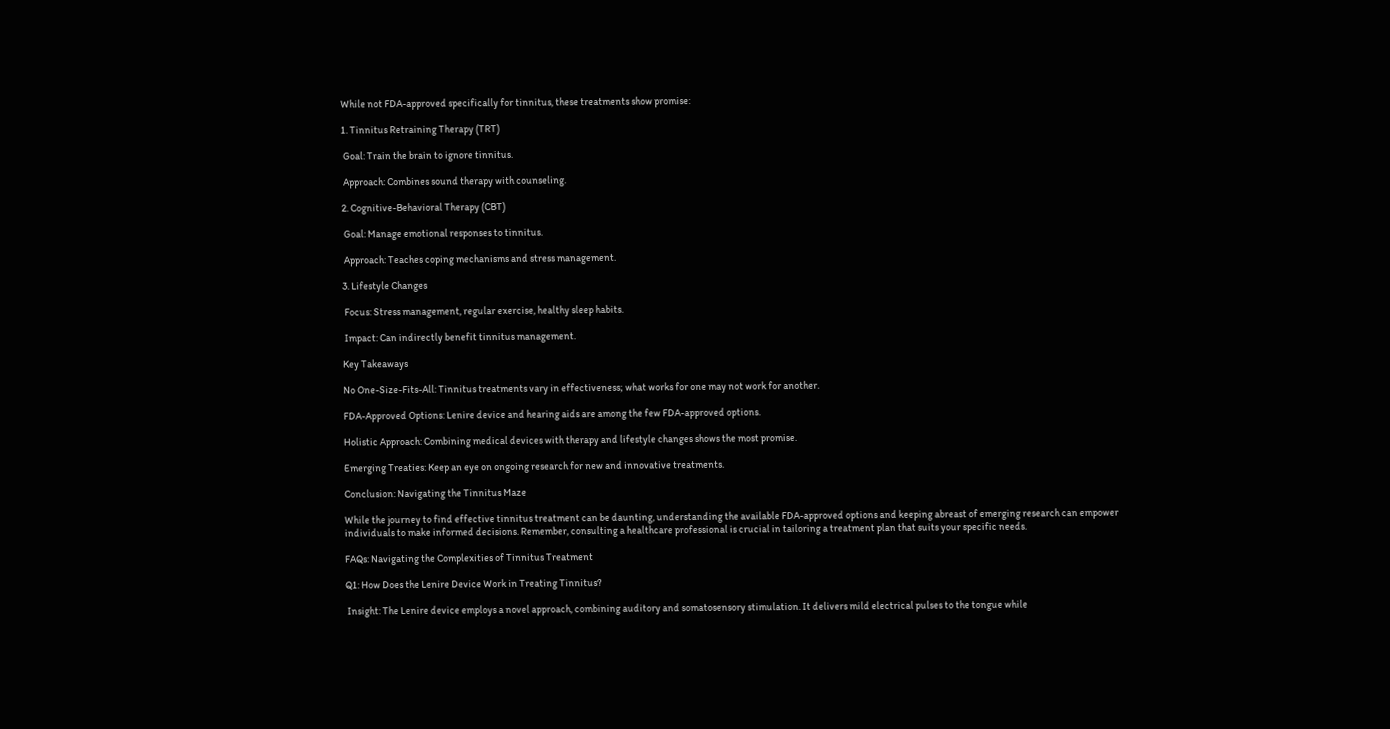While not FDA-approved specifically for tinnitus, these treatments show promise:

1. Tinnitus Retraining Therapy (TRT)

 Goal: Train the brain to ignore tinnitus.

 Approach: Combines sound therapy with counseling.

2. Cognitive-Behavioral Therapy (CBT)

 Goal: Manage emotional responses to tinnitus.

 Approach: Teaches coping mechanisms and stress management.

3. Lifestyle Changes

 Focus: Stress management, regular exercise, healthy sleep habits.

 Impact: Can indirectly benefit tinnitus management.

Key Takeaways

No One-Size-Fits-All: Tinnitus treatments vary in effectiveness; what works for one may not work for another.

FDA-Approved Options: Lenire device and hearing aids are among the few FDA-approved options.

Holistic Approach: Combining medical devices with therapy and lifestyle changes shows the most promise.

Emerging Treaties: Keep an eye on ongoing research for new and innovative treatments.

Conclusion: Navigating the Tinnitus Maze

While the journey to find effective tinnitus treatment can be daunting, understanding the available FDA-approved options and keeping abreast of emerging research can empower individuals to make informed decisions. Remember, consulting a healthcare professional is crucial in tailoring a treatment plan that suits your specific needs.

FAQs: Navigating the Complexities of Tinnitus Treatment

Q1: How Does the Lenire Device Work in Treating Tinnitus?

 Insight: The Lenire device employs a novel approach, combining auditory and somatosensory stimulation. It delivers mild electrical pulses to the tongue while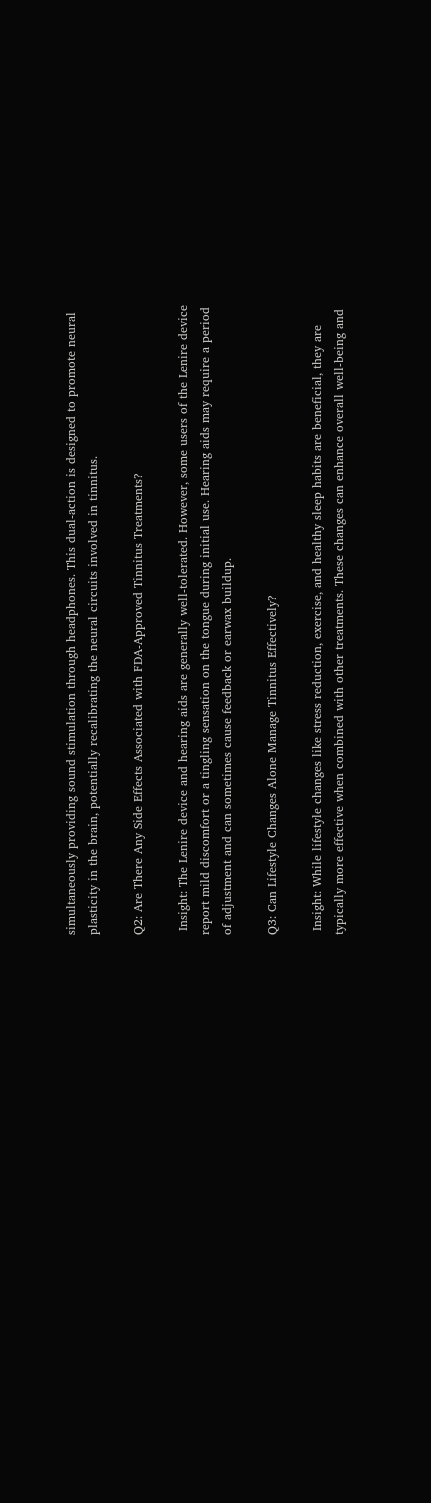simultaneously providing sound stimulation through headphones. This dual-action is designed to promote neural plasticity in the brain, potentially recalibrating the neural circuits involved in tinnitus.

Q2: Are There Any Side Effects Associated with FDA-Approved Tinnitus Treatments?

 Insight: The Lenire device and hearing aids are generally well-tolerated. However, some users of the Lenire device report mild discomfort or a tingling sensation on the tongue during initial use. Hearing aids may require a period of adjustment and can sometimes cause feedback or earwax buildup.

Q3: Can Lifestyle Changes Alone Manage Tinnitus Effectively?

 Insight: While lifestyle changes like stress reduction, exercise, and healthy sleep habits are beneficial, they are typically more effective when combined with other treatments. These changes can enhance overall well-being and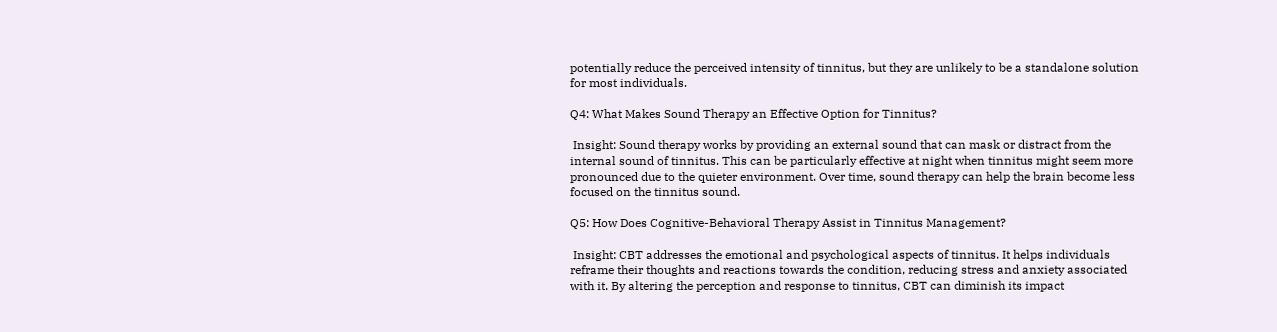potentially reduce the perceived intensity of tinnitus, but they are unlikely to be a standalone solution for most individuals.

Q4: What Makes Sound Therapy an Effective Option for Tinnitus?

 Insight: Sound therapy works by providing an external sound that can mask or distract from the internal sound of tinnitus. This can be particularly effective at night when tinnitus might seem more pronounced due to the quieter environment. Over time, sound therapy can help the brain become less focused on the tinnitus sound.

Q5: How Does Cognitive-Behavioral Therapy Assist in Tinnitus Management?

 Insight: CBT addresses the emotional and psychological aspects of tinnitus. It helps individuals reframe their thoughts and reactions towards the condition, reducing stress and anxiety associated with it. By altering the perception and response to tinnitus, CBT can diminish its impact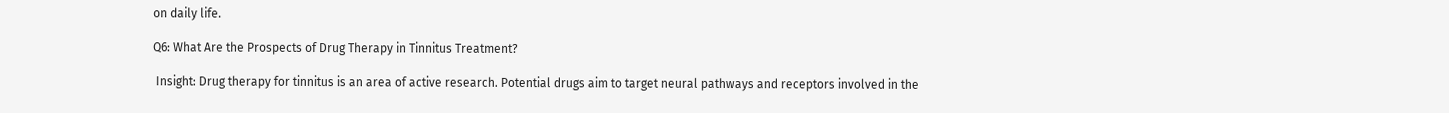on daily life.

Q6: What Are the Prospects of Drug Therapy in Tinnitus Treatment?

 Insight: Drug therapy for tinnitus is an area of active research. Potential drugs aim to target neural pathways and receptors involved in the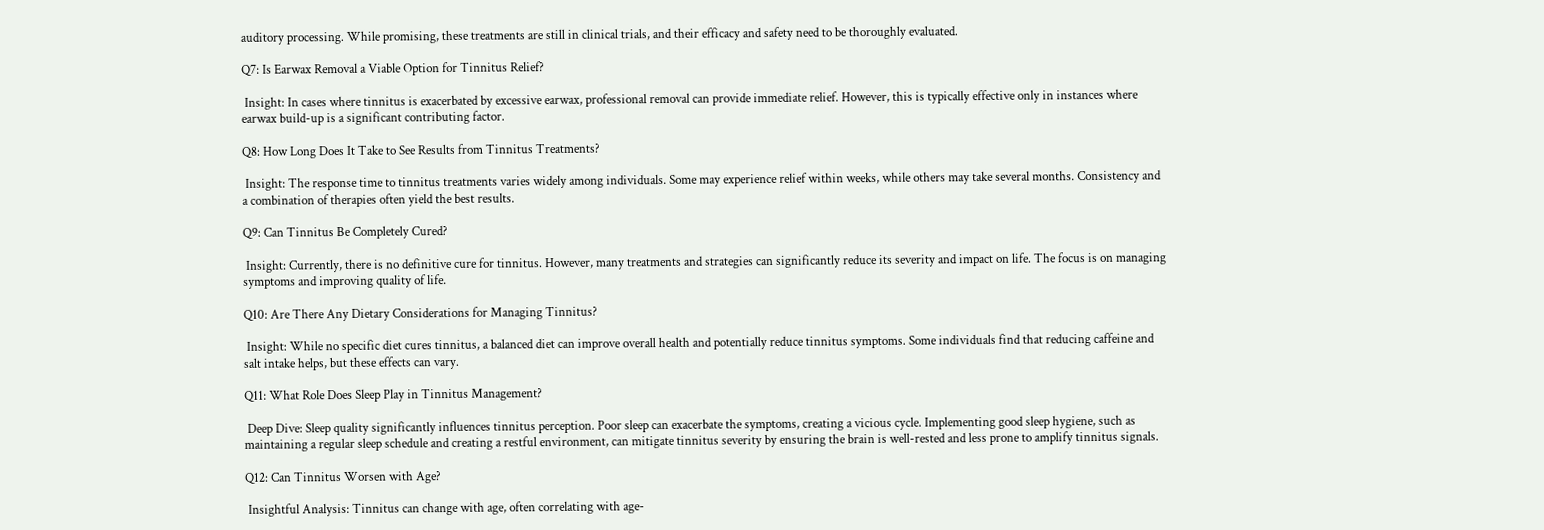auditory processing. While promising, these treatments are still in clinical trials, and their efficacy and safety need to be thoroughly evaluated.

Q7: Is Earwax Removal a Viable Option for Tinnitus Relief?

 Insight: In cases where tinnitus is exacerbated by excessive earwax, professional removal can provide immediate relief. However, this is typically effective only in instances where earwax build-up is a significant contributing factor.

Q8: How Long Does It Take to See Results from Tinnitus Treatments?

 Insight: The response time to tinnitus treatments varies widely among individuals. Some may experience relief within weeks, while others may take several months. Consistency and a combination of therapies often yield the best results.

Q9: Can Tinnitus Be Completely Cured?

 Insight: Currently, there is no definitive cure for tinnitus. However, many treatments and strategies can significantly reduce its severity and impact on life. The focus is on managing symptoms and improving quality of life.

Q10: Are There Any Dietary Considerations for Managing Tinnitus?

 Insight: While no specific diet cures tinnitus, a balanced diet can improve overall health and potentially reduce tinnitus symptoms. Some individuals find that reducing caffeine and salt intake helps, but these effects can vary.

Q11: What Role Does Sleep Play in Tinnitus Management?

 Deep Dive: Sleep quality significantly influences tinnitus perception. Poor sleep can exacerbate the symptoms, creating a vicious cycle. Implementing good sleep hygiene, such as maintaining a regular sleep schedule and creating a restful environment, can mitigate tinnitus severity by ensuring the brain is well-rested and less prone to amplify tinnitus signals.

Q12: Can Tinnitus Worsen with Age?

 Insightful Analysis: Tinnitus can change with age, often correlating with age-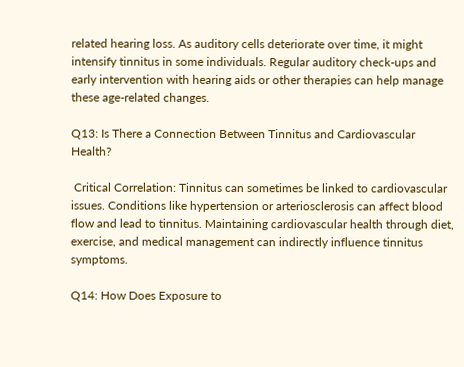related hearing loss. As auditory cells deteriorate over time, it might intensify tinnitus in some individuals. Regular auditory check-ups and early intervention with hearing aids or other therapies can help manage these age-related changes.

Q13: Is There a Connection Between Tinnitus and Cardiovascular Health?

 Critical Correlation: Tinnitus can sometimes be linked to cardiovascular issues. Conditions like hypertension or arteriosclerosis can affect blood flow and lead to tinnitus. Maintaining cardiovascular health through diet, exercise, and medical management can indirectly influence tinnitus symptoms.

Q14: How Does Exposure to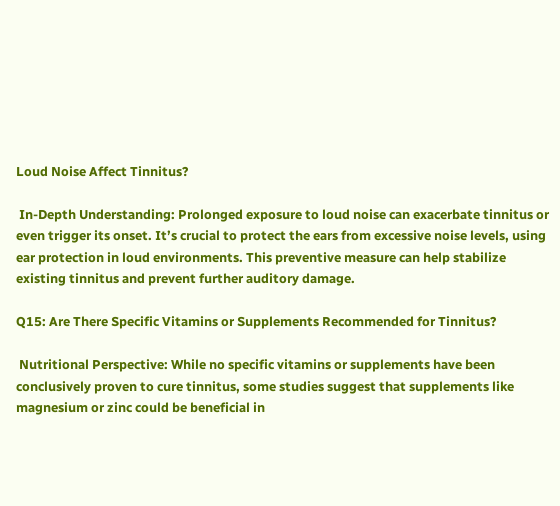Loud Noise Affect Tinnitus?

 In-Depth Understanding: Prolonged exposure to loud noise can exacerbate tinnitus or even trigger its onset. It’s crucial to protect the ears from excessive noise levels, using ear protection in loud environments. This preventive measure can help stabilize existing tinnitus and prevent further auditory damage.

Q15: Are There Specific Vitamins or Supplements Recommended for Tinnitus?

 Nutritional Perspective: While no specific vitamins or supplements have been conclusively proven to cure tinnitus, some studies suggest that supplements like magnesium or zinc could be beneficial in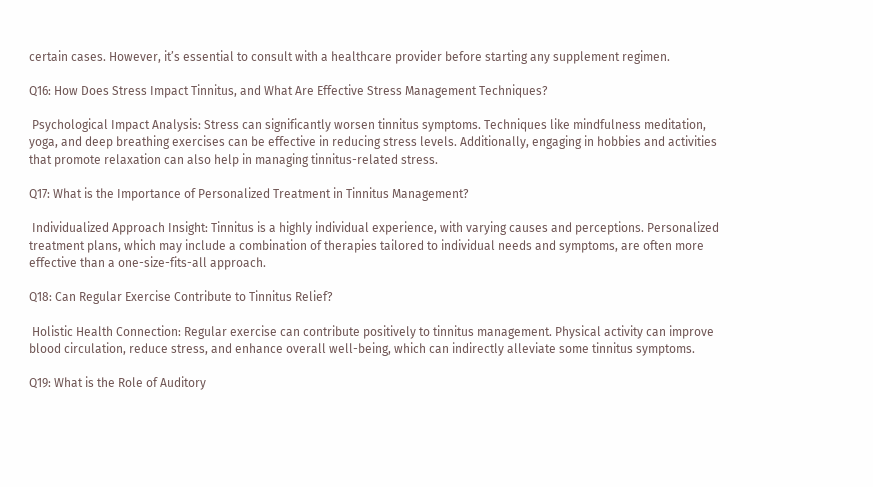certain cases. However, it’s essential to consult with a healthcare provider before starting any supplement regimen.

Q16: How Does Stress Impact Tinnitus, and What Are Effective Stress Management Techniques?

 Psychological Impact Analysis: Stress can significantly worsen tinnitus symptoms. Techniques like mindfulness meditation, yoga, and deep breathing exercises can be effective in reducing stress levels. Additionally, engaging in hobbies and activities that promote relaxation can also help in managing tinnitus-related stress.

Q17: What is the Importance of Personalized Treatment in Tinnitus Management?

 Individualized Approach Insight: Tinnitus is a highly individual experience, with varying causes and perceptions. Personalized treatment plans, which may include a combination of therapies tailored to individual needs and symptoms, are often more effective than a one-size-fits-all approach.

Q18: Can Regular Exercise Contribute to Tinnitus Relief?

 Holistic Health Connection: Regular exercise can contribute positively to tinnitus management. Physical activity can improve blood circulation, reduce stress, and enhance overall well-being, which can indirectly alleviate some tinnitus symptoms.

Q19: What is the Role of Auditory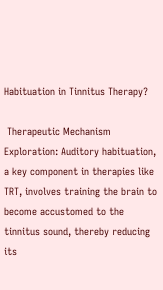Habituation in Tinnitus Therapy?

 Therapeutic Mechanism Exploration: Auditory habituation, a key component in therapies like TRT, involves training the brain to become accustomed to the tinnitus sound, thereby reducing its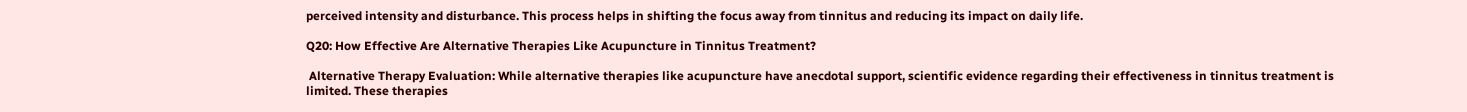perceived intensity and disturbance. This process helps in shifting the focus away from tinnitus and reducing its impact on daily life.

Q20: How Effective Are Alternative Therapies Like Acupuncture in Tinnitus Treatment?

 Alternative Therapy Evaluation: While alternative therapies like acupuncture have anecdotal support, scientific evidence regarding their effectiveness in tinnitus treatment is limited. These therapies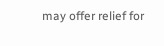may offer relief for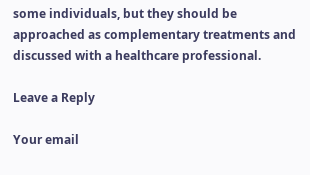some individuals, but they should be approached as complementary treatments and discussed with a healthcare professional.

Leave a Reply

Your email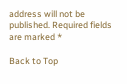address will not be published. Required fields are marked *

Back to Top